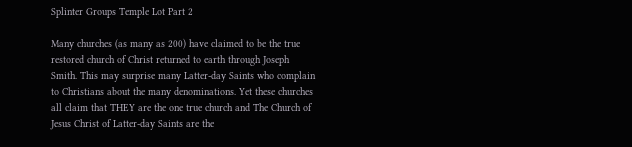Splinter Groups Temple Lot Part 2

Many churches (as many as 200) have claimed to be the true restored church of Christ returned to earth through Joseph Smith. This may surprise many Latter-day Saints who complain to Christians about the many denominations. Yet these churches all claim that THEY are the one true church and The Church of Jesus Christ of Latter-day Saints are the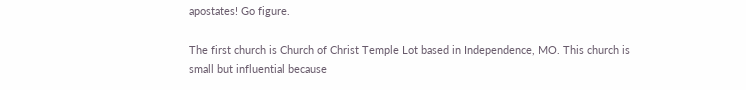apostates! Go figure.

The first church is Church of Christ Temple Lot based in Independence, MO. This church is small but influential because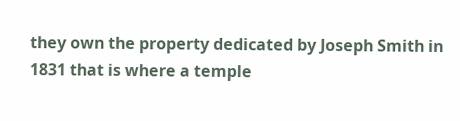they own the property dedicated by Joseph Smith in 1831 that is where a temple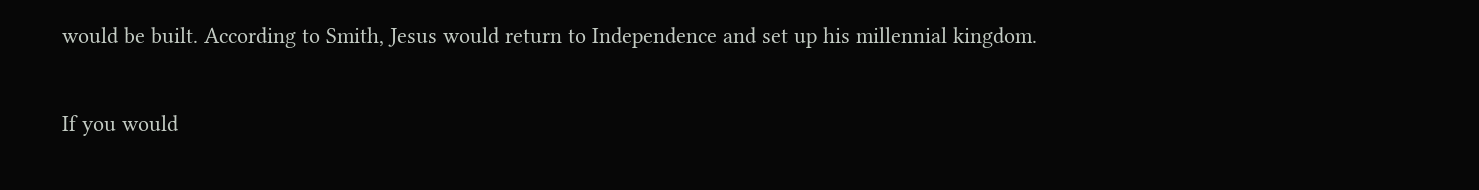would be built. According to Smith, Jesus would return to Independence and set up his millennial kingdom.

If you would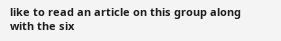like to read an article on this group along with the six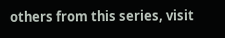others from this series, visit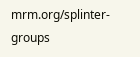mrm.org/splinter-groups